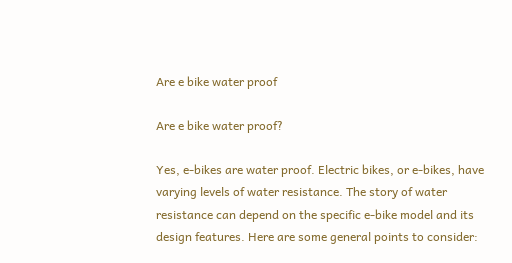Are e bike water proof

Are e bike water proof?

Yes, e-bikes are water proof. Electric bikes, or e-bikes, have varying levels of water resistance. The story of water resistance can depend on the specific e-bike model and its design features. Here are some general points to consider: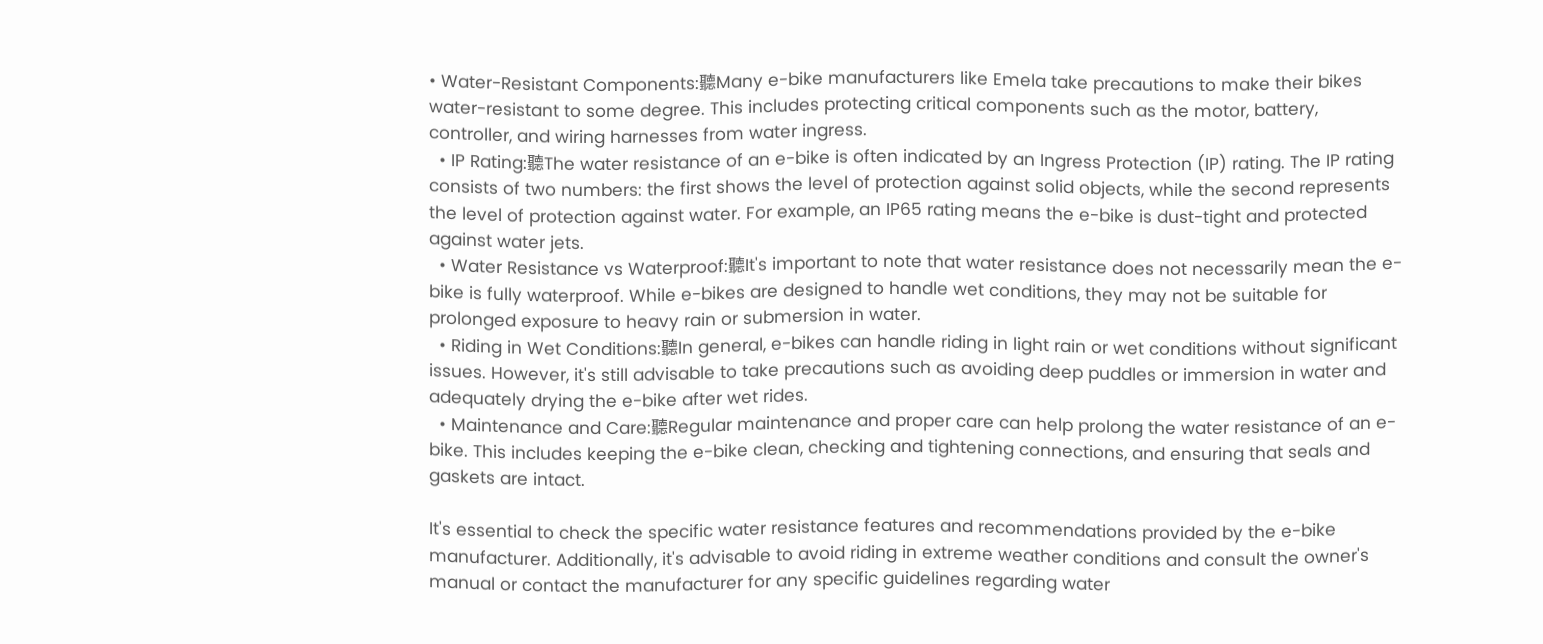• Water-Resistant Components:聽Many e-bike manufacturers like Emela take precautions to make their bikes water-resistant to some degree. This includes protecting critical components such as the motor, battery, controller, and wiring harnesses from water ingress.
  • IP Rating:聽The water resistance of an e-bike is often indicated by an Ingress Protection (IP) rating. The IP rating consists of two numbers: the first shows the level of protection against solid objects, while the second represents the level of protection against water. For example, an IP65 rating means the e-bike is dust-tight and protected against water jets.
  • Water Resistance vs Waterproof:聽It's important to note that water resistance does not necessarily mean the e-bike is fully waterproof. While e-bikes are designed to handle wet conditions, they may not be suitable for prolonged exposure to heavy rain or submersion in water.
  • Riding in Wet Conditions:聽In general, e-bikes can handle riding in light rain or wet conditions without significant issues. However, it's still advisable to take precautions such as avoiding deep puddles or immersion in water and adequately drying the e-bike after wet rides.
  • Maintenance and Care:聽Regular maintenance and proper care can help prolong the water resistance of an e-bike. This includes keeping the e-bike clean, checking and tightening connections, and ensuring that seals and gaskets are intact.

It's essential to check the specific water resistance features and recommendations provided by the e-bike manufacturer. Additionally, it's advisable to avoid riding in extreme weather conditions and consult the owner's manual or contact the manufacturer for any specific guidelines regarding water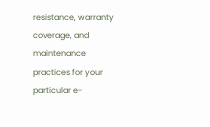resistance, warranty coverage, and maintenance practices for your particular e-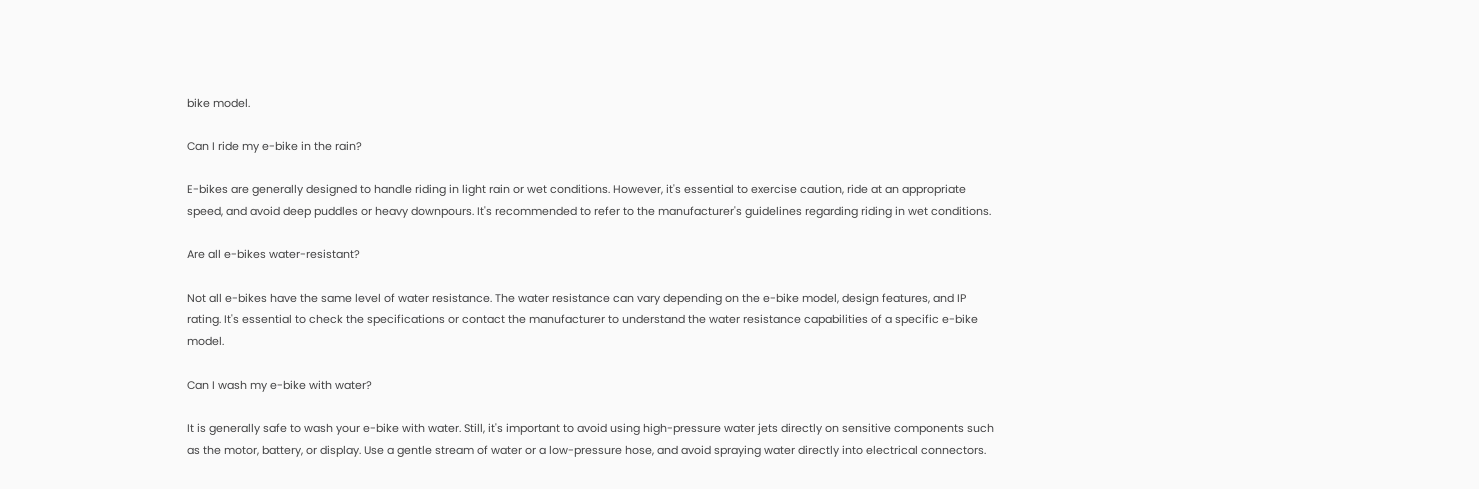bike model.

Can I ride my e-bike in the rain?

E-bikes are generally designed to handle riding in light rain or wet conditions. However, it's essential to exercise caution, ride at an appropriate speed, and avoid deep puddles or heavy downpours. It's recommended to refer to the manufacturer's guidelines regarding riding in wet conditions.

Are all e-bikes water-resistant?

Not all e-bikes have the same level of water resistance. The water resistance can vary depending on the e-bike model, design features, and IP rating. It's essential to check the specifications or contact the manufacturer to understand the water resistance capabilities of a specific e-bike model.

Can I wash my e-bike with water?

It is generally safe to wash your e-bike with water. Still, it's important to avoid using high-pressure water jets directly on sensitive components such as the motor, battery, or display. Use a gentle stream of water or a low-pressure hose, and avoid spraying water directly into electrical connectors.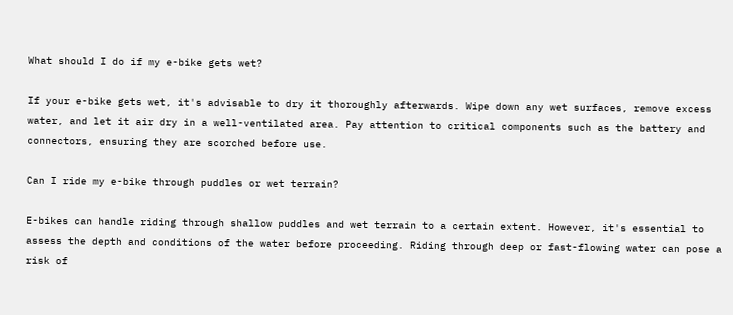What should I do if my e-bike gets wet?

If your e-bike gets wet, it's advisable to dry it thoroughly afterwards. Wipe down any wet surfaces, remove excess water, and let it air dry in a well-ventilated area. Pay attention to critical components such as the battery and connectors, ensuring they are scorched before use.

Can I ride my e-bike through puddles or wet terrain?

E-bikes can handle riding through shallow puddles and wet terrain to a certain extent. However, it's essential to assess the depth and conditions of the water before proceeding. Riding through deep or fast-flowing water can pose a risk of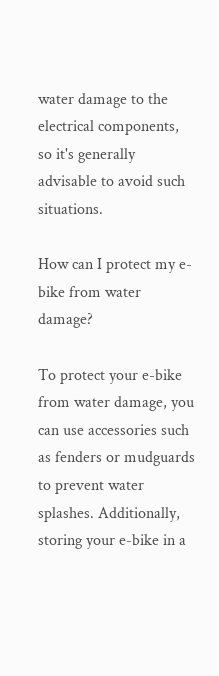water damage to the electrical components, so it's generally advisable to avoid such situations.

How can I protect my e-bike from water damage?

To protect your e-bike from water damage, you can use accessories such as fenders or mudguards to prevent water splashes. Additionally, storing your e-bike in a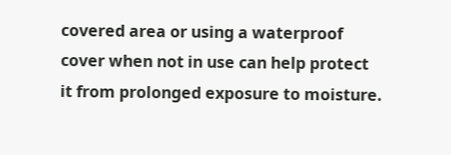covered area or using a waterproof cover when not in use can help protect it from prolonged exposure to moisture.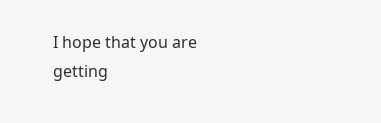I hope that you are getting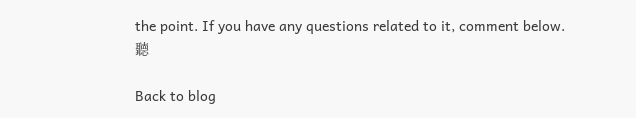the point. If you have any questions related to it, comment below.聽

Back to blog